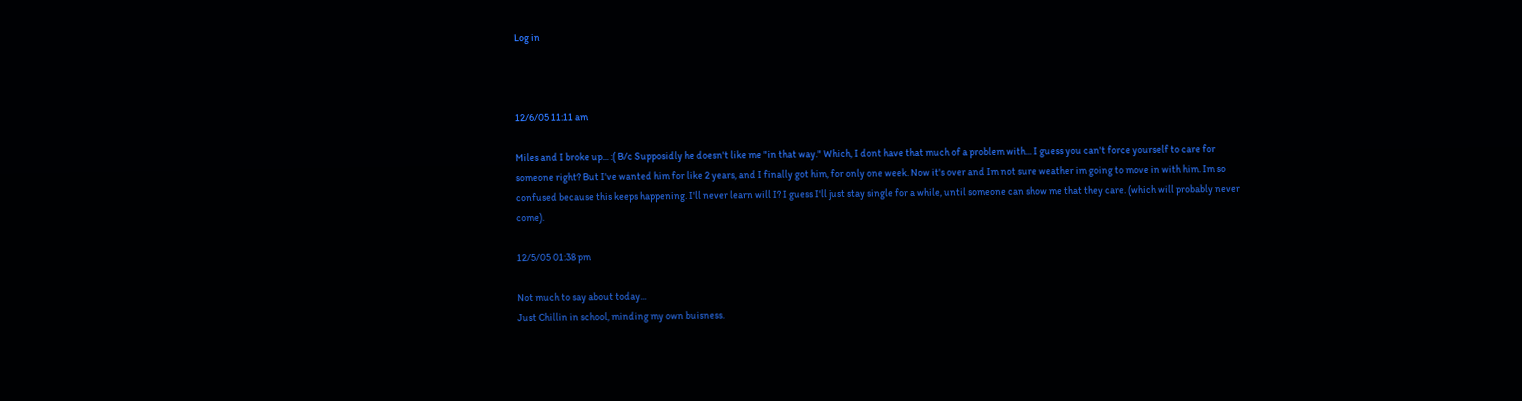Log in



12/6/05 11:11 am

Miles and I broke up... :( B/c Supposidly he doesn't like me "in that way." Which, I dont have that much of a problem with... I guess you can't force yourself to care for someone right? But I've wanted him for like 2 years, and I finally got him, for only one week. Now it's over and Im not sure weather im going to move in with him. Im so confused because this keeps happening. I'll never learn will I? I guess I'll just stay single for a while, until someone can show me that they care. (which will probably never come).

12/5/05 01:38 pm

Not much to say about today...
Just Chillin in school, minding my own buisness.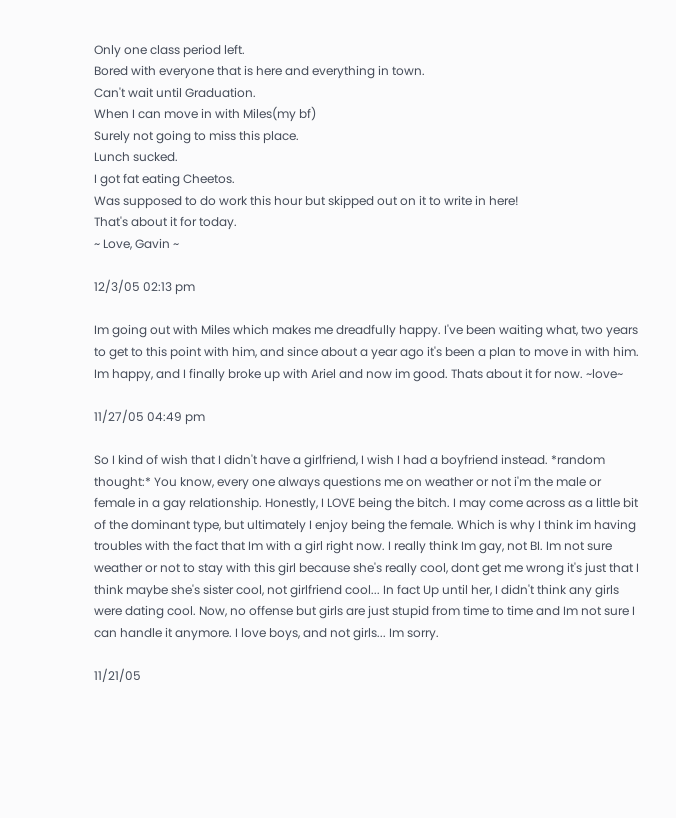Only one class period left.
Bored with everyone that is here and everything in town.
Can't wait until Graduation.
When I can move in with Miles(my bf)
Surely not going to miss this place.
Lunch sucked.
I got fat eating Cheetos.
Was supposed to do work this hour but skipped out on it to write in here!
That's about it for today.
~ Love, Gavin ~

12/3/05 02:13 pm

Im going out with Miles which makes me dreadfully happy. I've been waiting what, two years to get to this point with him, and since about a year ago it's been a plan to move in with him. Im happy, and I finally broke up with Ariel and now im good. Thats about it for now. ~love~

11/27/05 04:49 pm

So I kind of wish that I didn't have a girlfriend, I wish I had a boyfriend instead. *random thought:* You know, every one always questions me on weather or not i'm the male or female in a gay relationship. Honestly, I LOVE being the bitch. I may come across as a little bit of the dominant type, but ultimately I enjoy being the female. Which is why I think im having troubles with the fact that Im with a girl right now. I really think Im gay, not BI. Im not sure weather or not to stay with this girl because she's really cool, dont get me wrong it's just that I think maybe she's sister cool, not girlfriend cool... In fact Up until her, I didn't think any girls were dating cool. Now, no offense but girls are just stupid from time to time and Im not sure I can handle it anymore. I love boys, and not girls... Im sorry.

11/21/05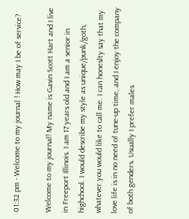01:32 pm - Welcome to my journal ! How may I be of service?

Welcome to my journal! My name is Gavin Scott Hart and I live in Freeport Illinois. I am 17 years old and I am a senior in highchool. I would describe my style as unique/punk/goth, whatever you would like to call me. I can honeslty say that my love life is in no need of tune-up time, and I enjoy the company of both genders. Usually I prefer males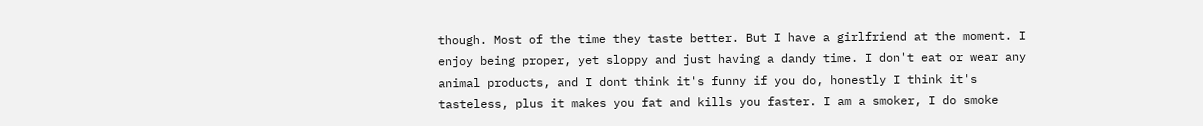though. Most of the time they taste better. But I have a girlfriend at the moment. I enjoy being proper, yet sloppy and just having a dandy time. I don't eat or wear any animal products, and I dont think it's funny if you do, honestly I think it's tasteless, plus it makes you fat and kills you faster. I am a smoker, I do smoke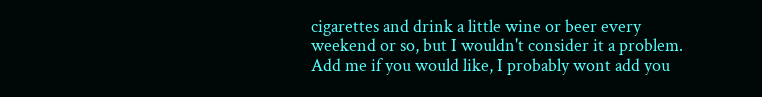cigarettes and drink a little wine or beer every weekend or so, but I wouldn't consider it a problem. Add me if you would like, I probably wont add you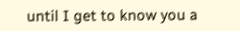until I get to know you a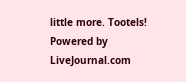little more. Tootels!
Powered by LiveJournal.com